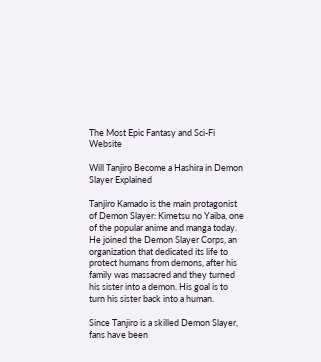The Most Epic Fantasy and Sci-Fi Website

Will Tanjiro Become a Hashira in Demon Slayer Explained

Tanjiro Kamado is the main protagonist of Demon Slayer: Kimetsu no Yaiba, one of the popular anime and manga today. He joined the Demon Slayer Corps, an organization that dedicated its life to protect humans from demons, after his family was massacred and they turned his sister into a demon. His goal is to turn his sister back into a human.

Since Tanjiro is a skilled Demon Slayer, fans have been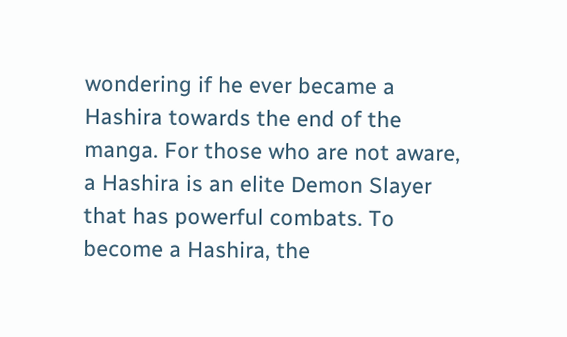wondering if he ever became a Hashira towards the end of the manga. For those who are not aware, a Hashira is an elite Demon Slayer that has powerful combats. To become a Hashira, the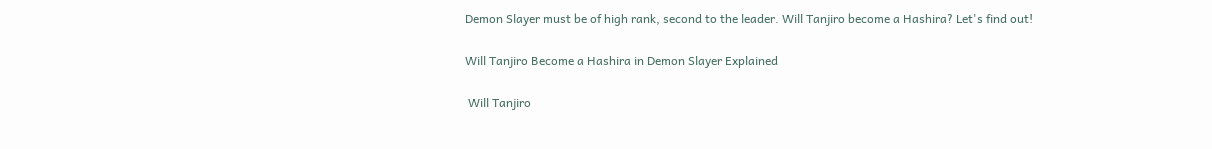Demon Slayer must be of high rank, second to the leader. Will Tanjiro become a Hashira? Let's find out!

Will Tanjiro Become a Hashira in Demon Slayer Explained

 Will Tanjiro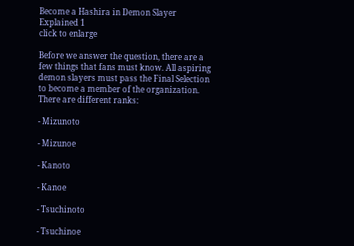Become a Hashira in Demon Slayer Explained 1
click to enlarge

Before we answer the question, there are a few things that fans must know. All aspiring demon slayers must pass the Final Selection to become a member of the organization. There are different ranks:

- Mizunoto

- Mizunoe

- Kanoto

- Kanoe

- Tsuchinoto

- Tsuchinoe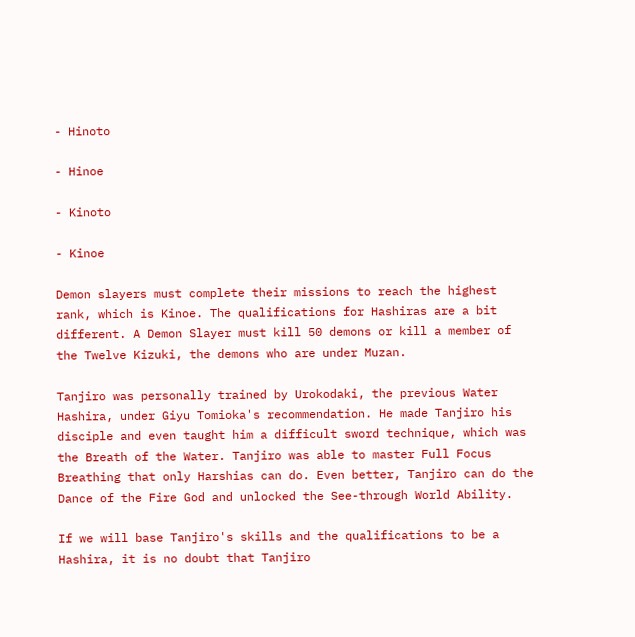- Hinoto

- Hinoe

- Kinoto

- Kinoe

Demon slayers must complete their missions to reach the highest rank, which is Kinoe. The qualifications for Hashiras are a bit different. A Demon Slayer must kill 50 demons or kill a member of the Twelve Kizuki, the demons who are under Muzan.

Tanjiro was personally trained by Urokodaki, the previous Water Hashira, under Giyu Tomioka's recommendation. He made Tanjiro his disciple and even taught him a difficult sword technique, which was the Breath of the Water. Tanjiro was able to master Full Focus Breathing that only Harshias can do. Even better, Tanjiro can do the Dance of the Fire God and unlocked the See-through World Ability.

If we will base Tanjiro's skills and the qualifications to be a Hashira, it is no doubt that Tanjiro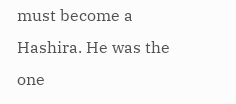must become a Hashira. He was the one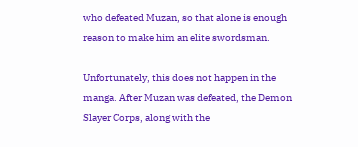who defeated Muzan, so that alone is enough reason to make him an elite swordsman.

Unfortunately, this does not happen in the manga. After Muzan was defeated, the Demon Slayer Corps, along with the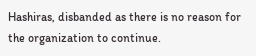Hashiras, disbanded as there is no reason for the organization to continue.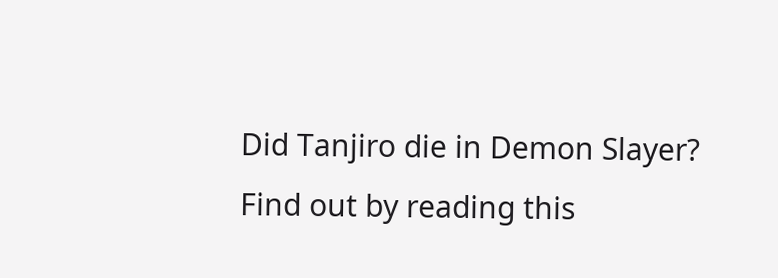Did Tanjiro die in Demon Slayer? Find out by reading this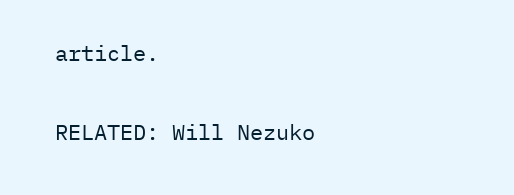article.

RELATED: Will Nezuko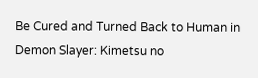Be Cured and Turned Back to Human in Demon Slayer: Kimetsu no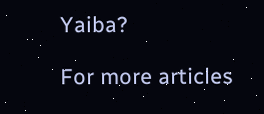Yaiba?

For more articles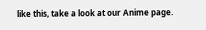like this, take a look at our Anime page.